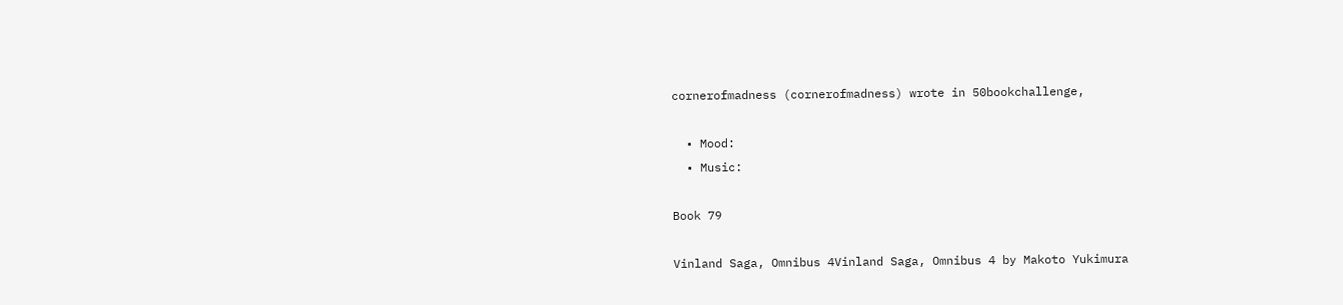cornerofmadness (cornerofmadness) wrote in 50bookchallenge,

  • Mood:
  • Music:

Book 79

Vinland Saga, Omnibus 4Vinland Saga, Omnibus 4 by Makoto Yukimura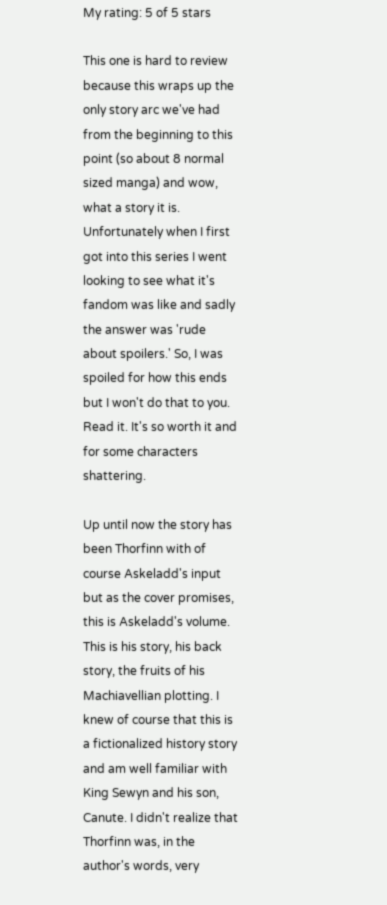My rating: 5 of 5 stars

This one is hard to review because this wraps up the only story arc we've had from the beginning to this point (so about 8 normal sized manga) and wow, what a story it is. Unfortunately when I first got into this series I went looking to see what it's fandom was like and sadly the answer was 'rude about spoilers.' So, I was spoiled for how this ends but I won't do that to you. Read it. It's so worth it and for some characters shattering.

Up until now the story has been Thorfinn with of course Askeladd's input but as the cover promises, this is Askeladd's volume. This is his story, his back story, the fruits of his Machiavellian plotting. I knew of course that this is a fictionalized history story and am well familiar with King Sewyn and his son, Canute. I didn't realize that Thorfinn was, in the author's words, very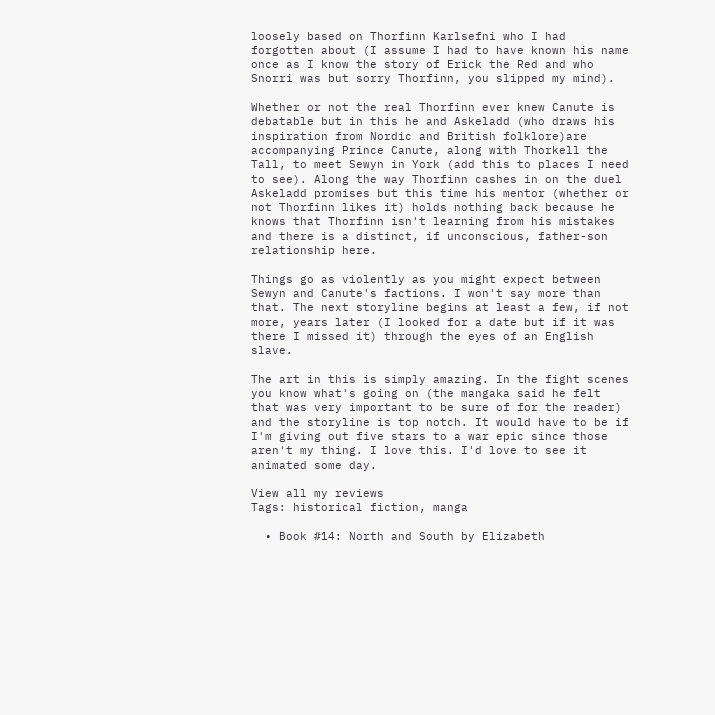loosely based on Thorfinn Karlsefni who I had forgotten about (I assume I had to have known his name once as I know the story of Erick the Red and who Snorri was but sorry Thorfinn, you slipped my mind).

Whether or not the real Thorfinn ever knew Canute is debatable but in this he and Askeladd (who draws his inspiration from Nordic and British folklore)are accompanying Prince Canute, along with Thorkell the Tall, to meet Sewyn in York (add this to places I need to see). Along the way Thorfinn cashes in on the duel Askeladd promises but this time his mentor (whether or not Thorfinn likes it) holds nothing back because he knows that Thorfinn isn't learning from his mistakes and there is a distinct, if unconscious, father-son relationship here.

Things go as violently as you might expect between Sewyn and Canute's factions. I won't say more than that. The next storyline begins at least a few, if not more, years later (I looked for a date but if it was there I missed it) through the eyes of an English slave.

The art in this is simply amazing. In the fight scenes you know what's going on (the mangaka said he felt that was very important to be sure of for the reader) and the storyline is top notch. It would have to be if I'm giving out five stars to a war epic since those aren't my thing. I love this. I'd love to see it animated some day.

View all my reviews
Tags: historical fiction, manga

  • Book #14: North and South by Elizabeth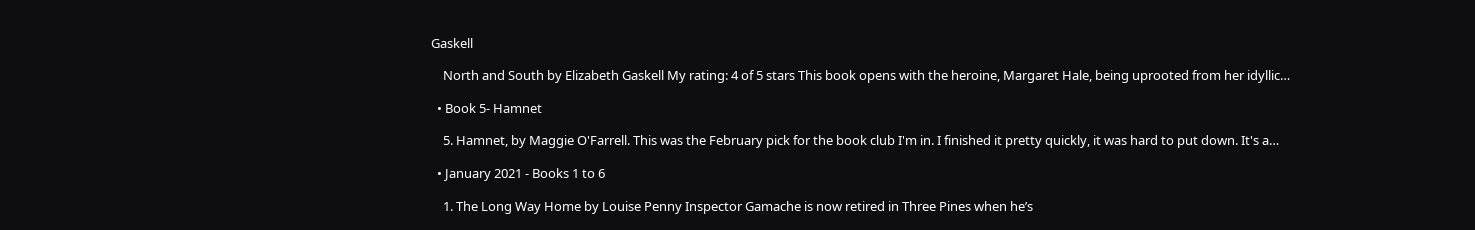Gaskell

    North and South by Elizabeth Gaskell My rating: 4 of 5 stars This book opens with the heroine, Margaret Hale, being uprooted from her idyllic…

  • Book 5- Hamnet

    5. Hamnet, by Maggie O'Farrell. This was the February pick for the book club I'm in. I finished it pretty quickly, it was hard to put down. It's a…

  • January 2021 - Books 1 to 6

    1. The Long Way Home by Louise Penny Inspector Gamache is now retired in Three Pines when he’s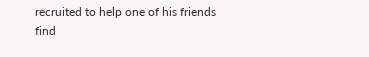recruited to help one of his friends find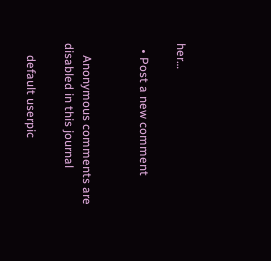her…

  • Post a new comment


    Anonymous comments are disabled in this journal

    default userpic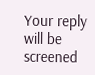Your reply will be screened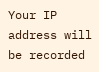Your IP address will be recorded